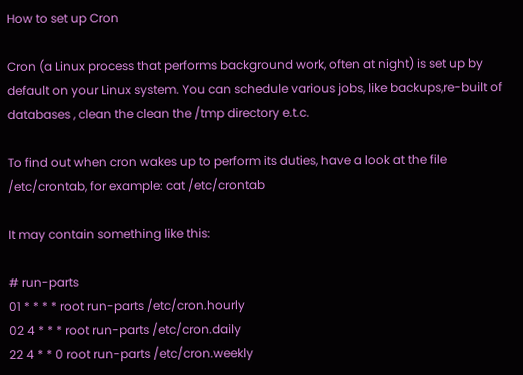How to set up Cron

Cron (a Linux process that performs background work, often at night) is set up by default on your Linux system. You can schedule various jobs, like backups,re-built of databases , clean the clean the /tmp directory e.t.c.

To find out when cron wakes up to perform its duties, have a look at the file /etc/crontab, for example: cat /etc/crontab

It may contain something like this:

# run-parts
01 * * * * root run-parts /etc/cron.hourly
02 4 * * * root run-parts /etc/cron.daily
22 4 * * 0 root run-parts /etc/cron.weekly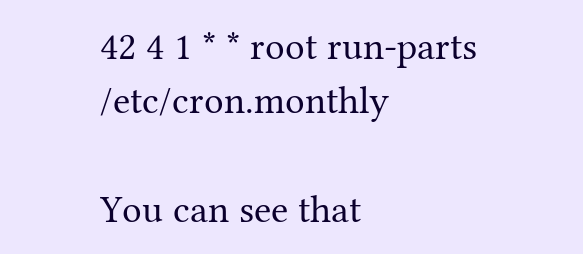42 4 1 * * root run-parts /etc/cron.monthly

You can see that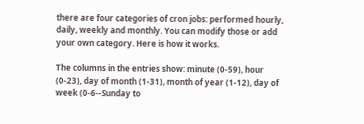there are four categories of cron jobs: performed hourly, daily, weekly and monthly. You can modify those or add your own category. Here is how it works.

The columns in the entries show: minute (0-59), hour (0-23), day of month (1-31), month of year (1-12), day of week (0-6--Sunday to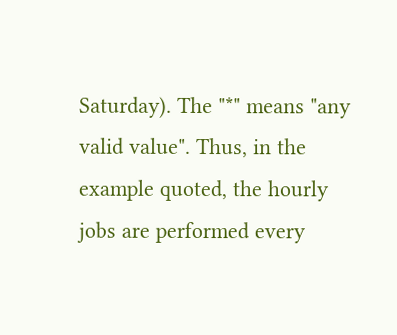Saturday). The "*" means "any valid value". Thus, in the example quoted, the hourly jobs are performed every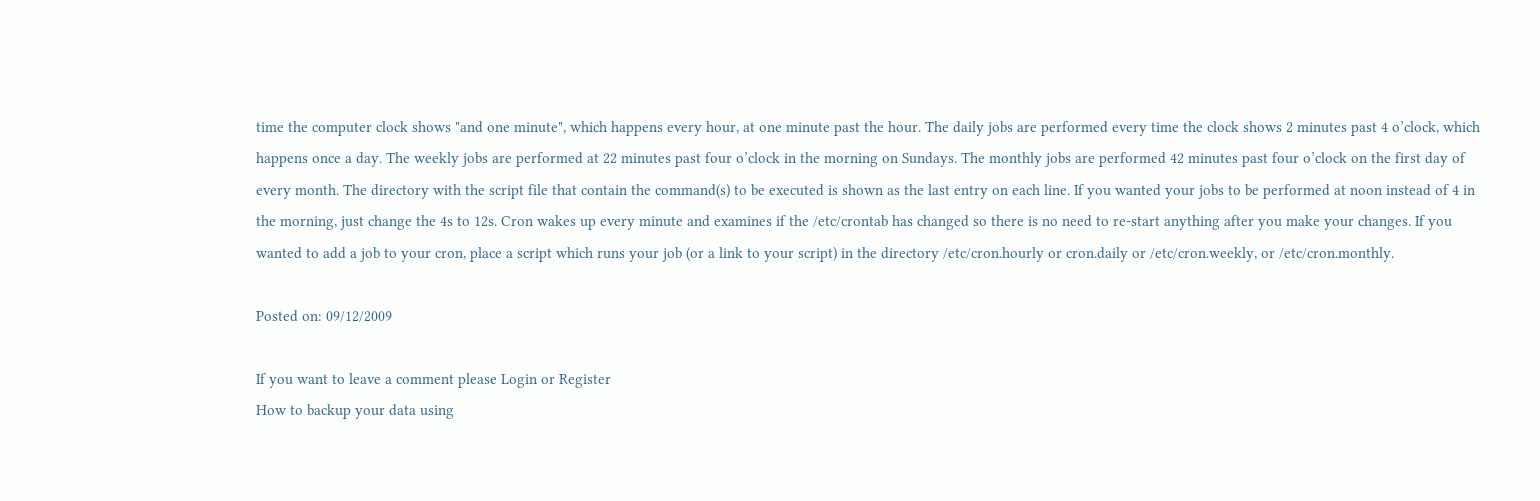time the computer clock shows "and one minute", which happens every hour, at one minute past the hour. The daily jobs are performed every time the clock shows 2 minutes past 4 o’clock, which happens once a day. The weekly jobs are performed at 22 minutes past four o’clock in the morning on Sundays. The monthly jobs are performed 42 minutes past four o’clock on the first day of every month. The directory with the script file that contain the command(s) to be executed is shown as the last entry on each line. If you wanted your jobs to be performed at noon instead of 4 in the morning, just change the 4s to 12s. Cron wakes up every minute and examines if the /etc/crontab has changed so there is no need to re-start anything after you make your changes. If you wanted to add a job to your cron, place a script which runs your job (or a link to your script) in the directory /etc/cron.hourly or cron.daily or /etc/cron.weekly, or /etc/cron.monthly.

Posted on: 09/12/2009

If you want to leave a comment please Login or Register
How to backup your data using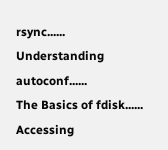rsync......
Understanding autoconf......
The Basics of fdisk......
Accessing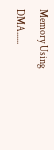Memory Using DMA......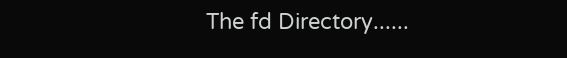The fd Directory......